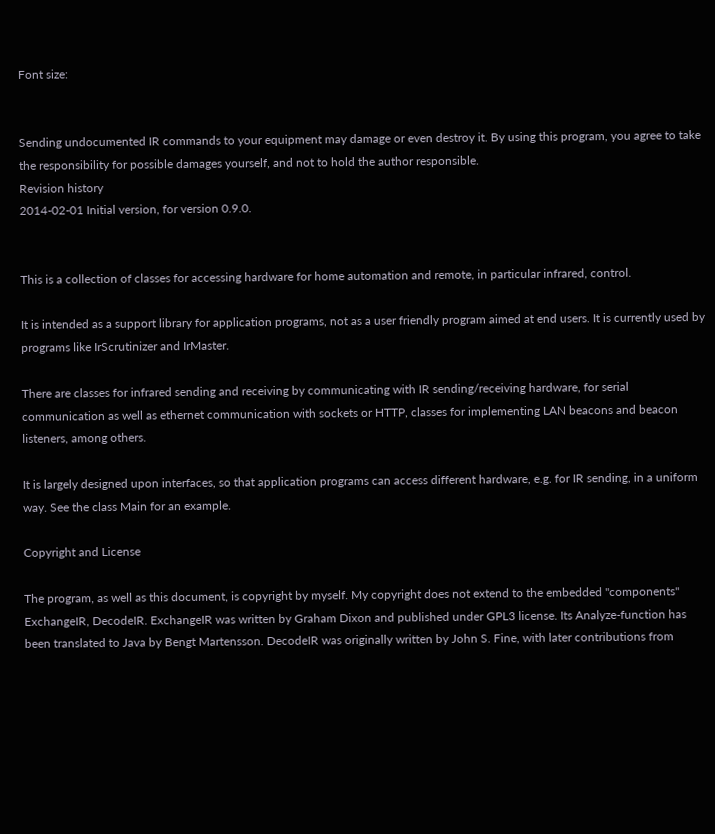Font size:


Sending undocumented IR commands to your equipment may damage or even destroy it. By using this program, you agree to take the responsibility for possible damages yourself, and not to hold the author responsible.
Revision history
2014-02-01 Initial version, for version 0.9.0.


This is a collection of classes for accessing hardware for home automation and remote, in particular infrared, control.

It is intended as a support library for application programs, not as a user friendly program aimed at end users. It is currently used by programs like IrScrutinizer and IrMaster.

There are classes for infrared sending and receiving by communicating with IR sending/receiving hardware, for serial communication as well as ethernet communication with sockets or HTTP, classes for implementing LAN beacons and beacon listeners, among others.

It is largely designed upon interfaces, so that application programs can access different hardware, e.g. for IR sending, in a uniform way. See the class Main for an example.

Copyright and License

The program, as well as this document, is copyright by myself. My copyright does not extend to the embedded "components" ExchangeIR, DecodeIR. ExchangeIR was written by Graham Dixon and published under GPL3 license. Its Analyze-function has been translated to Java by Bengt Martensson. DecodeIR was originally written by John S. Fine, with later contributions from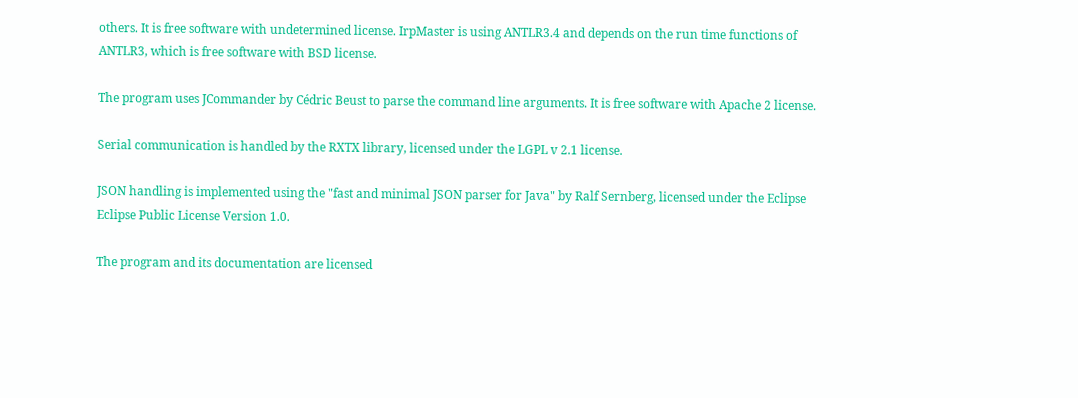others. It is free software with undetermined license. IrpMaster is using ANTLR3.4 and depends on the run time functions of ANTLR3, which is free software with BSD license.

The program uses JCommander by Cédric Beust to parse the command line arguments. It is free software with Apache 2 license.

Serial communication is handled by the RXTX library, licensed under the LGPL v 2.1 license.

JSON handling is implemented using the "fast and minimal JSON parser for Java" by Ralf Sernberg, licensed under the Eclipse Eclipse Public License Version 1.0.

The program and its documentation are licensed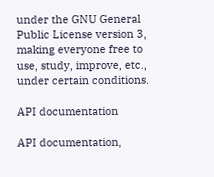under the GNU General Public License version 3, making everyone free to use, study, improve, etc., under certain conditions.

API documentation

API documentation,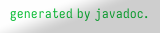generated by javadoc.